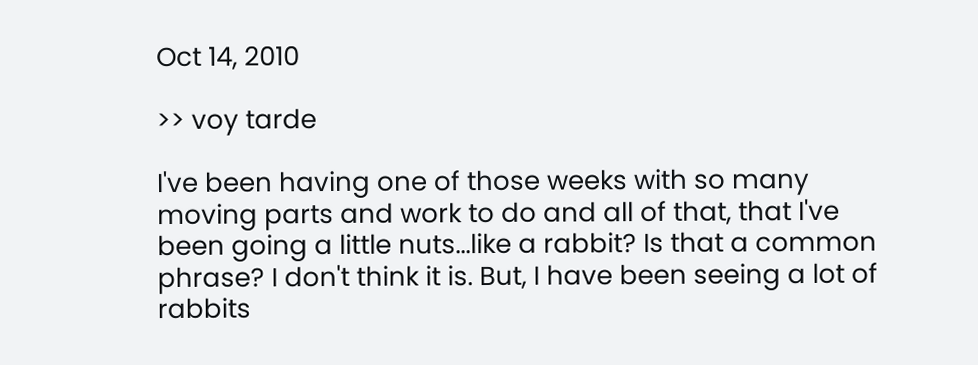Oct 14, 2010

>> voy tarde

I've been having one of those weeks with so many moving parts and work to do and all of that, that I've been going a little nuts...like a rabbit? Is that a common phrase? I don't think it is. But, I have been seeing a lot of rabbits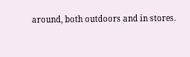around, both outdoors and in stores.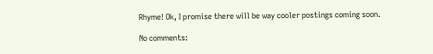Rhyme! Ok, I promise there will be way cooler postings coming soon.

No comments: